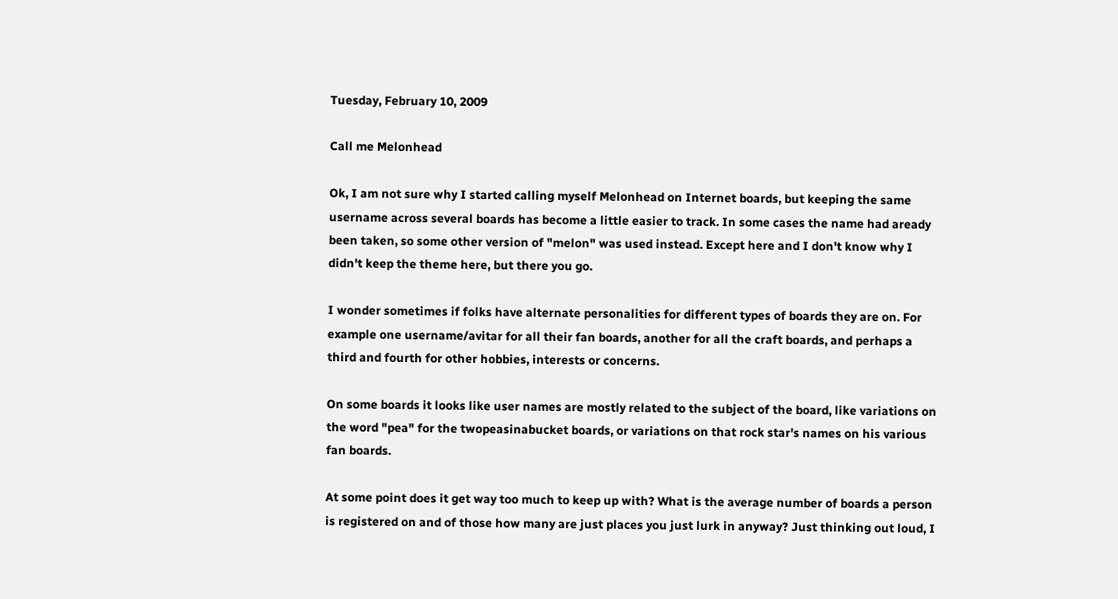Tuesday, February 10, 2009

Call me Melonhead

Ok, I am not sure why I started calling myself Melonhead on Internet boards, but keeping the same username across several boards has become a little easier to track. In some cases the name had aready been taken, so some other version of "melon" was used instead. Except here and I don't know why I didn't keep the theme here, but there you go.

I wonder sometimes if folks have alternate personalities for different types of boards they are on. For example one username/avitar for all their fan boards, another for all the craft boards, and perhaps a third and fourth for other hobbies, interests or concerns.

On some boards it looks like user names are mostly related to the subject of the board, like variations on the word "pea" for the twopeasinabucket boards, or variations on that rock star's names on his various fan boards.

At some point does it get way too much to keep up with? What is the average number of boards a person is registered on and of those how many are just places you just lurk in anyway? Just thinking out loud, I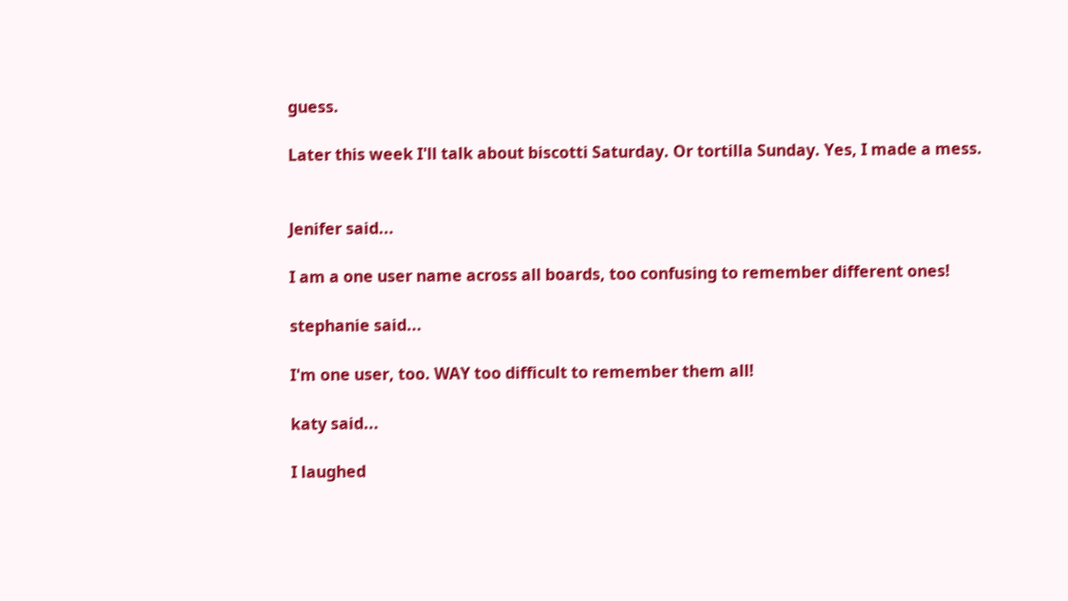guess.

Later this week I'll talk about biscotti Saturday. Or tortilla Sunday. Yes, I made a mess.


Jenifer said...

I am a one user name across all boards, too confusing to remember different ones!

stephanie said...

I'm one user, too. WAY too difficult to remember them all!

katy said...

I laughed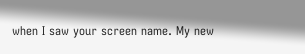when I saw your screen name. My new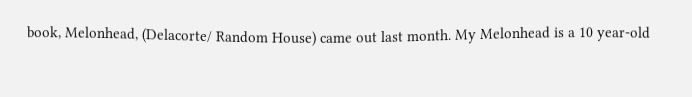book, Melonhead, (Delacorte/ Random House) came out last month. My Melonhead is a 10 year-old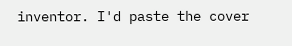inventor. I'd paste the cover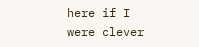here if I were clever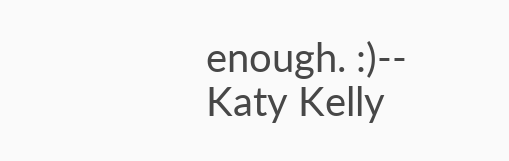enough. :)-- Katy Kelly